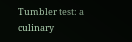Tumbler test: a culinary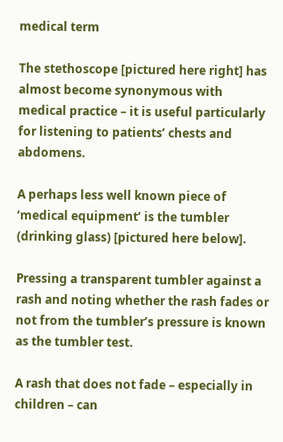medical term

The stethoscope [pictured here right] has almost become synonymous with medical practice – it is useful particularly for listening to patients’ chests and abdomens.

A perhaps less well known piece of ‘medical equipment’ is the tumbler (drinking glass) [pictured here below].

Pressing a transparent tumbler against a rash and noting whether the rash fades or not from the tumbler’s pressure is known as the tumbler test.

A rash that does not fade – especially in children – can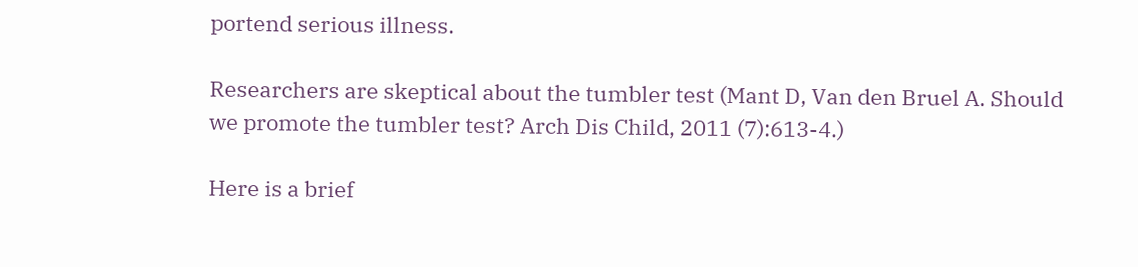portend serious illness.

Researchers are skeptical about the tumbler test (Mant D, Van den Bruel A. Should we promote the tumbler test? Arch Dis Child, 2011 (7):613-4.)

Here is a brief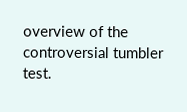overview of the controversial tumbler test.